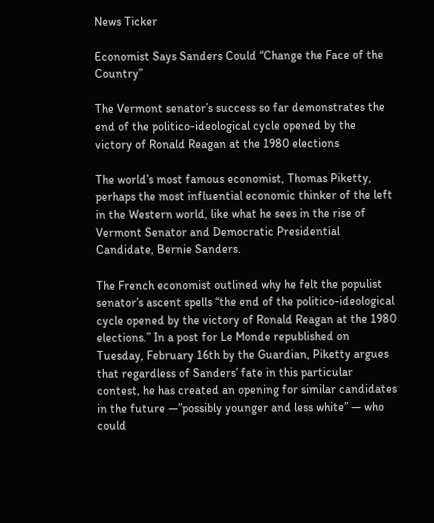News Ticker

Economist Says Sanders Could “Change the Face of the Country”

The Vermont senator’s success so far demonstrates the end of the politico-ideological cycle opened by the victory of Ronald Reagan at the 1980 elections

The world’s most famous economist, Thomas Piketty, perhaps the most influential economic thinker of the left in the Western world, like what he sees in the rise of Vermont Senator and Democratic Presidential Candidate, Bernie Sanders.

The French economist outlined why he felt the populist senator’s ascent spells “the end of the politico-ideological cycle opened by the victory of Ronald Reagan at the 1980 elections.” In a post for Le Monde republished on Tuesday, February 16th by the Guardian, Piketty argues that regardless of Sanders’ fate in this particular contest, he has created an opening for similar candidates in the future —”possibly younger and less white” — who could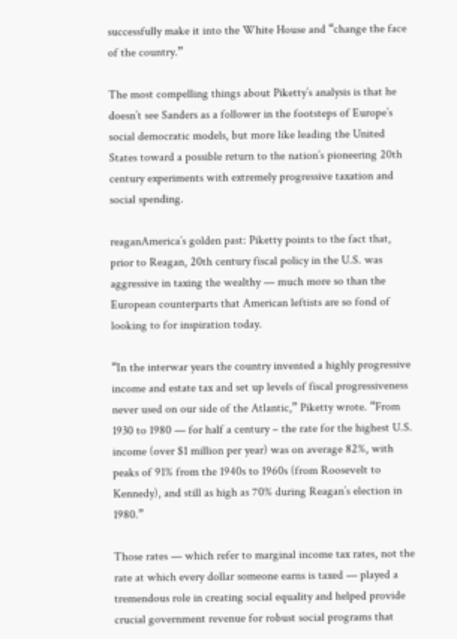successfully make it into the White House and “change the face of the country.”

The most compelling things about Piketty’s analysis is that he doesn’t see Sanders as a follower in the footsteps of Europe’s social democratic models, but more like leading the United States toward a possible return to the nation’s pioneering 20th century experiments with extremely progressive taxation and social spending.

reaganAmerica’s golden past: Piketty points to the fact that, prior to Reagan, 20th century fiscal policy in the U.S. was aggressive in taxing the wealthy — much more so than the European counterparts that American leftists are so fond of looking to for inspiration today.

“In the interwar years the country invented a highly progressive income and estate tax and set up levels of fiscal progressiveness never used on our side of the Atlantic,” Piketty wrote. “From 1930 to 1980 — for half a century – the rate for the highest U.S. income (over $1 million per year) was on average 82%, with peaks of 91% from the 1940s to 1960s (from Roosevelt to Kennedy), and still as high as 70% during Reagan’s election in 1980.”

Those rates — which refer to marginal income tax rates, not the rate at which every dollar someone earns is taxed — played a tremendous role in creating social equality and helped provide crucial government revenue for robust social programs that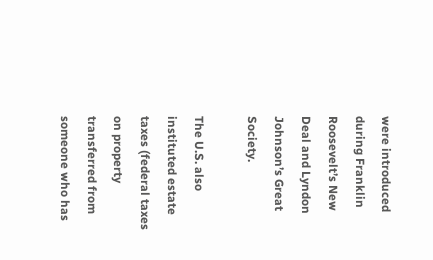were introduced during Franklin Roosevelt’s New Deal and Lyndon Johnson’s Great Society.

The U.S. also instituted estate taxes (federal taxes on property transferred from someone who has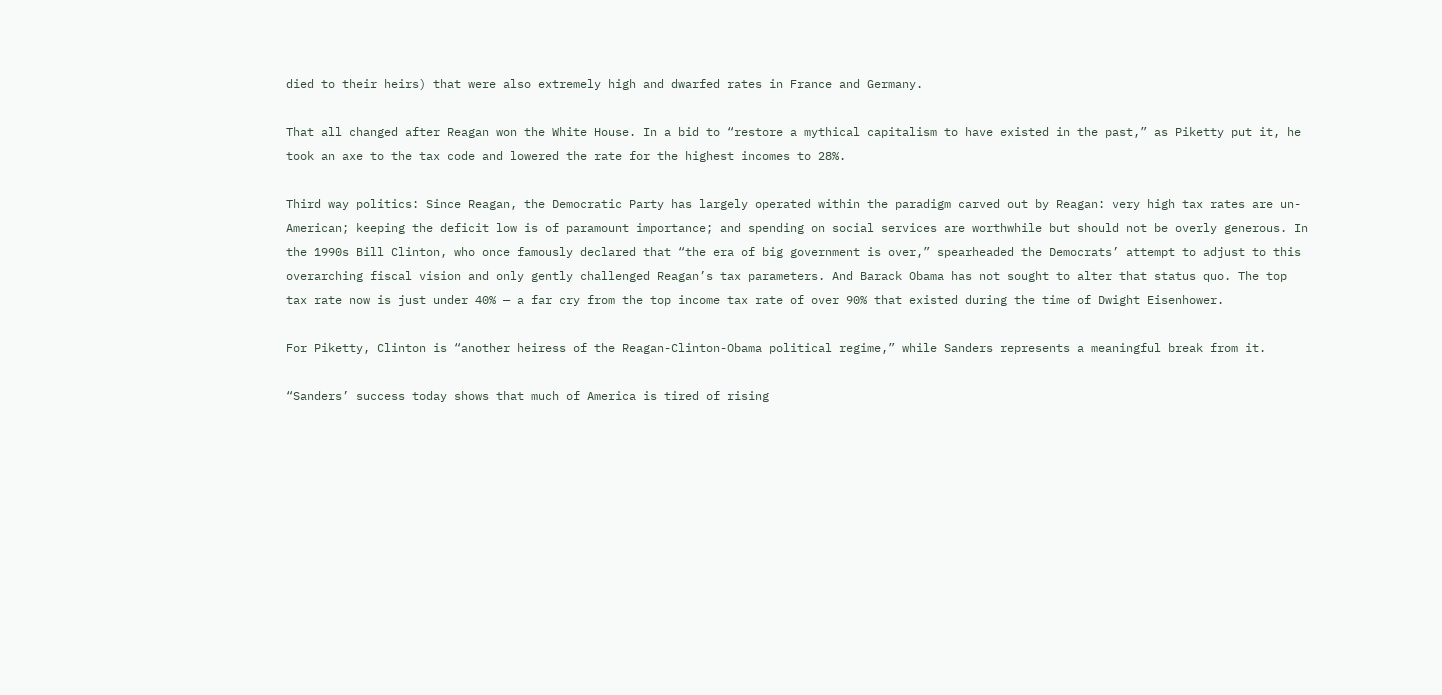died to their heirs) that were also extremely high and dwarfed rates in France and Germany.

That all changed after Reagan won the White House. In a bid to “restore a mythical capitalism to have existed in the past,” as Piketty put it, he took an axe to the tax code and lowered the rate for the highest incomes to 28%.

Third way politics: Since Reagan, the Democratic Party has largely operated within the paradigm carved out by Reagan: very high tax rates are un-American; keeping the deficit low is of paramount importance; and spending on social services are worthwhile but should not be overly generous. In the 1990s Bill Clinton, who once famously declared that “the era of big government is over,” spearheaded the Democrats’ attempt to adjust to this overarching fiscal vision and only gently challenged Reagan’s tax parameters. And Barack Obama has not sought to alter that status quo. The top tax rate now is just under 40% — a far cry from the top income tax rate of over 90% that existed during the time of Dwight Eisenhower.

For Piketty, Clinton is “another heiress of the Reagan-Clinton-Obama political regime,” while Sanders represents a meaningful break from it.

“Sanders’ success today shows that much of America is tired of rising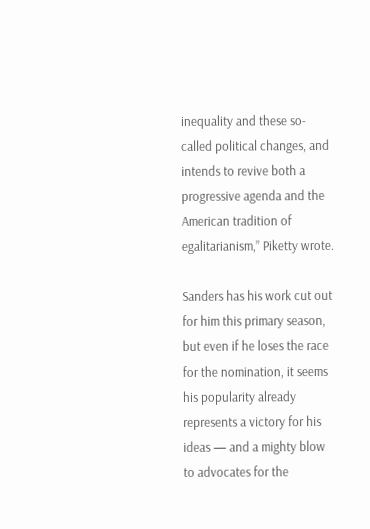inequality and these so-called political changes, and intends to revive both a progressive agenda and the American tradition of egalitarianism,” Piketty wrote.

Sanders has his work cut out for him this primary season, but even if he loses the race for the nomination, it seems his popularity already represents a victory for his ideas — and a mighty blow to advocates for the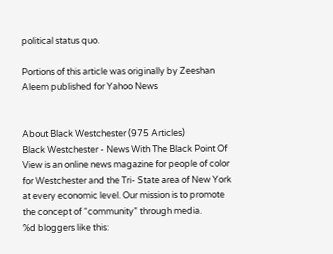political status quo.

Portions of this article was originally by Zeeshan Aleem published for Yahoo News


About Black Westchester (975 Articles)
Black Westchester - News With The Black Point Of View is an online news magazine for people of color for Westchester and the Tri- State area of New York at every economic level. Our mission is to promote the concept of “community” through media.
%d bloggers like this: